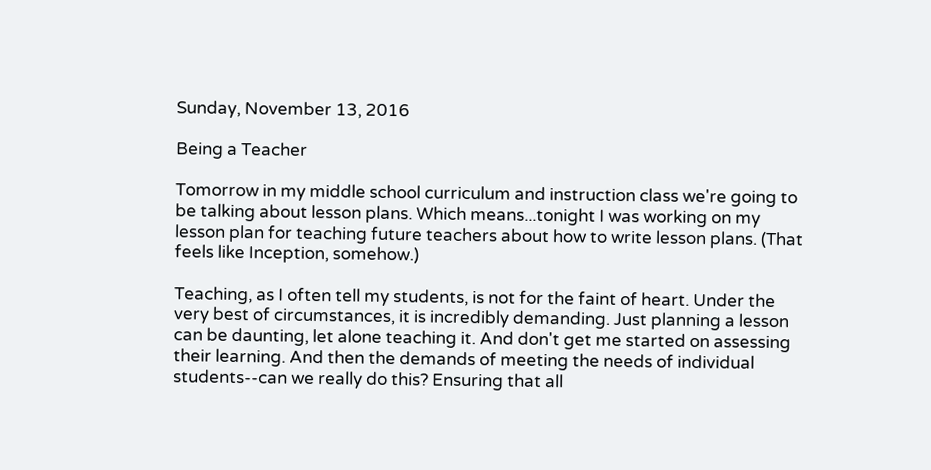Sunday, November 13, 2016

Being a Teacher

Tomorrow in my middle school curriculum and instruction class we're going to be talking about lesson plans. Which means...tonight I was working on my lesson plan for teaching future teachers about how to write lesson plans. (That feels like Inception, somehow.)

Teaching, as I often tell my students, is not for the faint of heart. Under the very best of circumstances, it is incredibly demanding. Just planning a lesson can be daunting, let alone teaching it. And don't get me started on assessing their learning. And then the demands of meeting the needs of individual students--can we really do this? Ensuring that all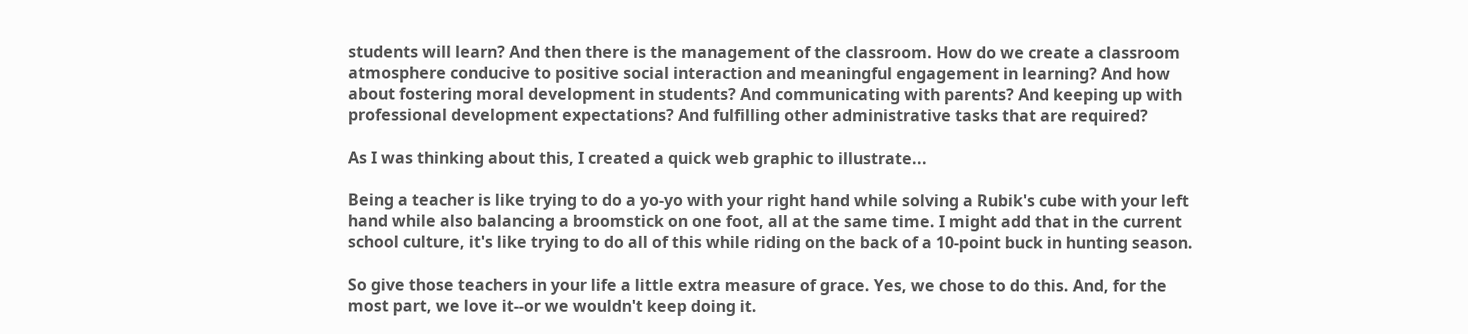students will learn? And then there is the management of the classroom. How do we create a classroom atmosphere conducive to positive social interaction and meaningful engagement in learning? And how about fostering moral development in students? And communicating with parents? And keeping up with professional development expectations? And fulfilling other administrative tasks that are required?

As I was thinking about this, I created a quick web graphic to illustrate...

Being a teacher is like trying to do a yo-yo with your right hand while solving a Rubik's cube with your left hand while also balancing a broomstick on one foot, all at the same time. I might add that in the current school culture, it's like trying to do all of this while riding on the back of a 10-point buck in hunting season.

So give those teachers in your life a little extra measure of grace. Yes, we chose to do this. And, for the most part, we love it--or we wouldn't keep doing it.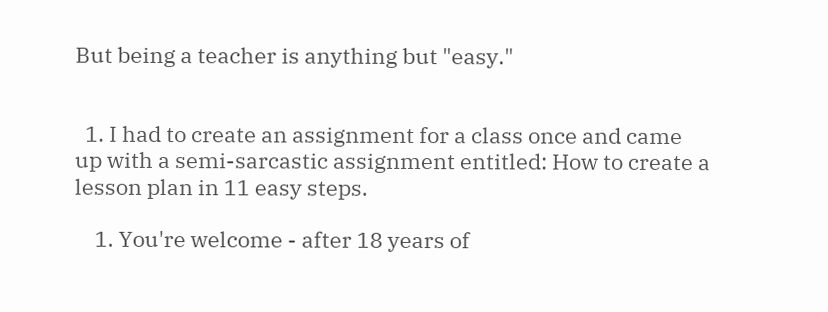But being a teacher is anything but "easy."


  1. I had to create an assignment for a class once and came up with a semi-sarcastic assignment entitled: How to create a lesson plan in 11 easy steps.

    1. You're welcome - after 18 years of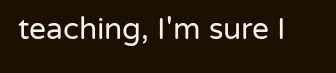teaching, I'm sure I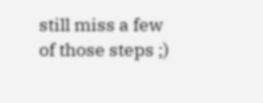still miss a few of those steps ;)